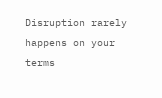Disruption rarely happens on your terms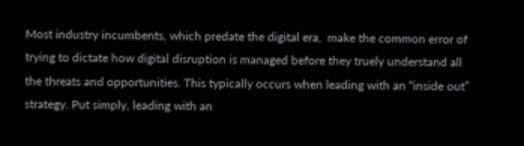Most industry incumbents, which predate the digital era,  make the common error of trying to dictate how digital disruption is managed before they truely understand all the threats and opportunities. This typically occurs when leading with an “inside out” strategy. Put simply, leading with an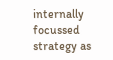internally focussed strategy as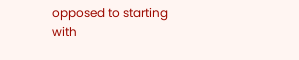opposed to starting with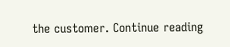the customer. Continue reading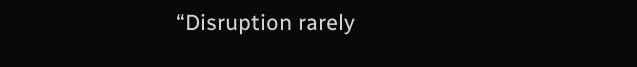“Disruption rarely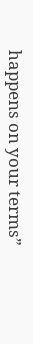happens on your terms”